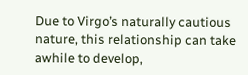Due to Virgo’s naturally cautious nature, this relationship can take awhile to develop,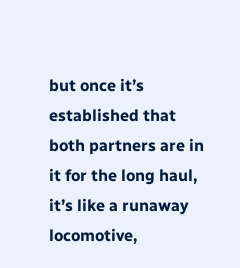but once it’s established that both partners are in it for the long haul, it’s like a runaway locomotive,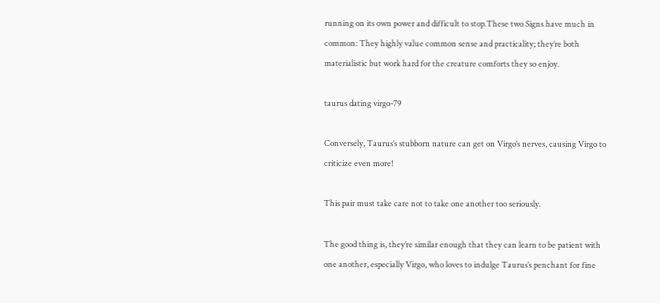running on its own power and difficult to stop.These two Signs have much in common: They highly value common sense and practicality; they’re both materialistic but work hard for the creature comforts they so enjoy.

taurus dating virgo-79

Conversely, Taurus’s stubborn nature can get on Virgo’s nerves, causing Virgo to criticize even more!

This pair must take care not to take one another too seriously.

The good thing is, they’re similar enough that they can learn to be patient with one another, especially Virgo, who loves to indulge Taurus’s penchant for fine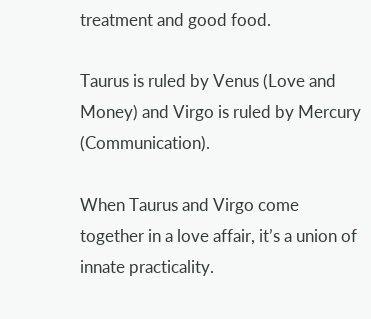treatment and good food.

Taurus is ruled by Venus (Love and Money) and Virgo is ruled by Mercury (Communication).

When Taurus and Virgo come together in a love affair, it’s a union of innate practicality.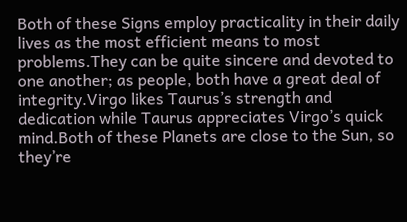Both of these Signs employ practicality in their daily lives as the most efficient means to most problems.They can be quite sincere and devoted to one another; as people, both have a great deal of integrity.Virgo likes Taurus’s strength and dedication while Taurus appreciates Virgo’s quick mind.Both of these Planets are close to the Sun, so they’re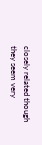closely related though they seem very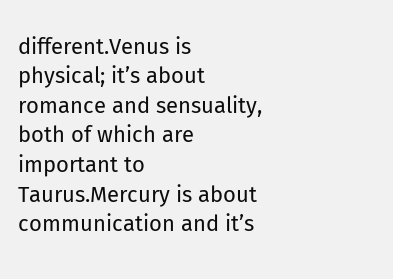different.Venus is physical; it’s about romance and sensuality, both of which are important to Taurus.Mercury is about communication and it’s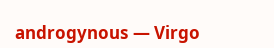androgynous — Virgo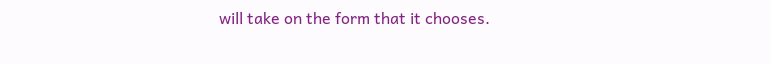will take on the form that it chooses.